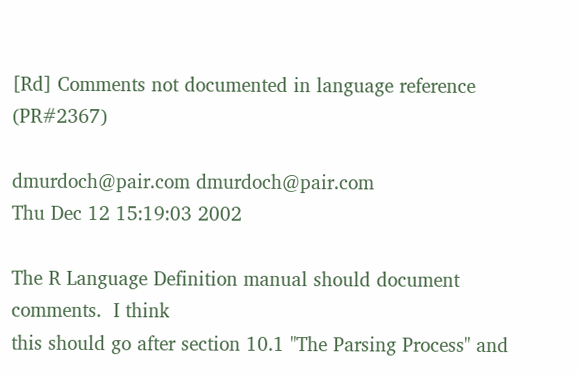[Rd] Comments not documented in language reference (PR#2367)

dmurdoch@pair.com dmurdoch@pair.com
Thu Dec 12 15:19:03 2002

The R Language Definition manual should document comments.  I think
this should go after section 10.1 "The Parsing Process" and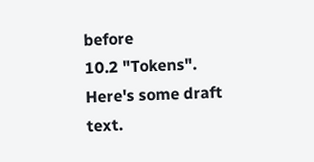before
10.2 "Tokens".  Here's some draft text.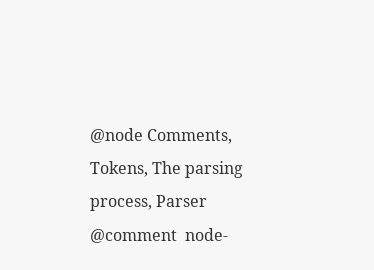@node Comments, Tokens, The parsing process, Parser
@comment  node-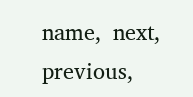name,  next,  previous,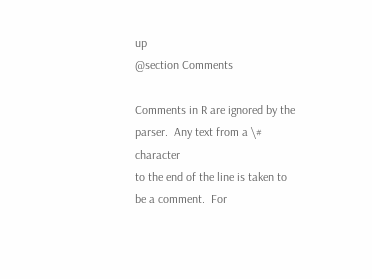up
@section Comments

Comments in R are ignored by the parser.  Any text from a \# character
to the end of the line is taken to be a comment.  For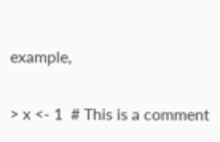example,

> x <- 1  # This is a comment